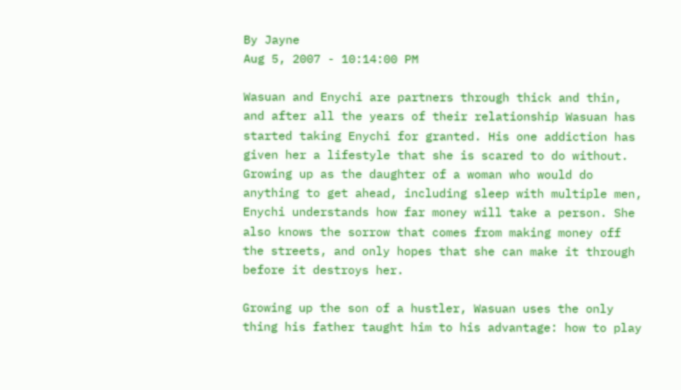By Jayne
Aug 5, 2007 - 10:14:00 PM

Wasuan and Enychi are partners through thick and thin, and after all the years of their relationship Wasuan has started taking Enychi for granted. His one addiction has given her a lifestyle that she is scared to do without. Growing up as the daughter of a woman who would do anything to get ahead, including sleep with multiple men, Enychi understands how far money will take a person. She also knows the sorrow that comes from making money off the streets, and only hopes that she can make it through before it destroys her.

Growing up the son of a hustler, Wasuan uses the only thing his father taught him to his advantage: how to play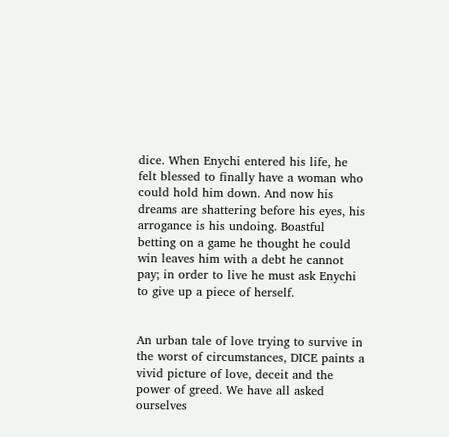dice. When Enychi entered his life, he felt blessed to finally have a woman who could hold him down. And now his dreams are shattering before his eyes, his arrogance is his undoing. Boastful betting on a game he thought he could win leaves him with a debt he cannot pay; in order to live he must ask Enychi to give up a piece of herself.


An urban tale of love trying to survive in the worst of circumstances, DICE paints a vivid picture of love, deceit and the power of greed. We have all asked ourselves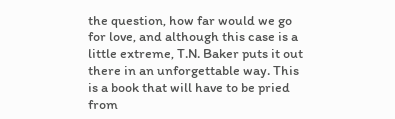the question, how far would we go for love, and although this case is a little extreme, T.N. Baker puts it out there in an unforgettable way. This is a book that will have to be pried from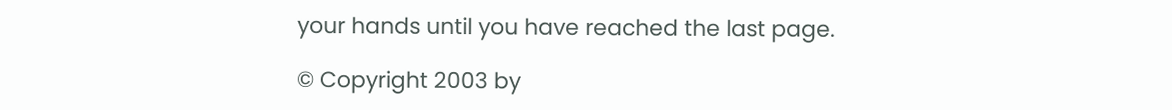your hands until you have reached the last page.

© Copyright 2003 by